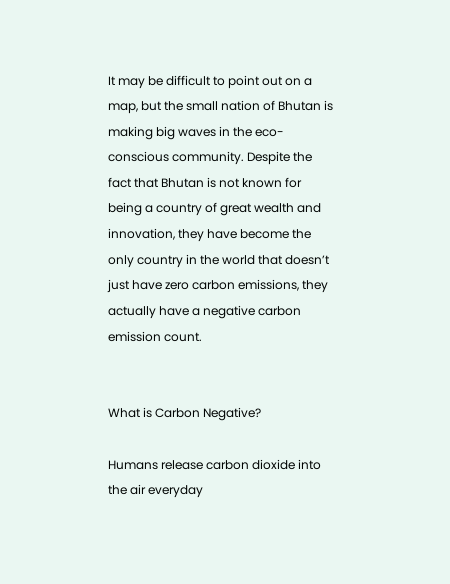It may be difficult to point out on a map, but the small nation of Bhutan is making big waves in the eco-conscious community. Despite the fact that Bhutan is not known for being a country of great wealth and innovation, they have become the only country in the world that doesn’t just have zero carbon emissions, they actually have a negative carbon emission count.


What is Carbon Negative?

Humans release carbon dioxide into the air everyday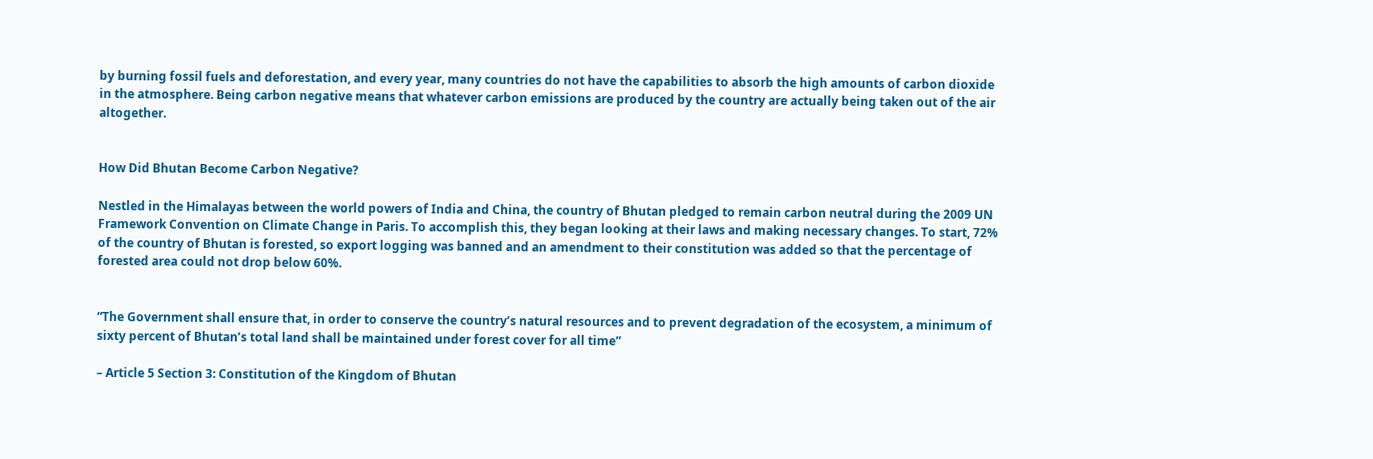by burning fossil fuels and deforestation, and every year, many countries do not have the capabilities to absorb the high amounts of carbon dioxide in the atmosphere. Being carbon negative means that whatever carbon emissions are produced by the country are actually being taken out of the air altogether.


How Did Bhutan Become Carbon Negative?

Nestled in the Himalayas between the world powers of India and China, the country of Bhutan pledged to remain carbon neutral during the 2009 UN Framework Convention on Climate Change in Paris. To accomplish this, they began looking at their laws and making necessary changes. To start, 72% of the country of Bhutan is forested, so export logging was banned and an amendment to their constitution was added so that the percentage of forested area could not drop below 60%.


“The Government shall ensure that, in order to conserve the country’s natural resources and to prevent degradation of the ecosystem, a minimum of sixty percent of Bhutan’s total land shall be maintained under forest cover for all time”

– Article 5 Section 3: Constitution of the Kingdom of Bhutan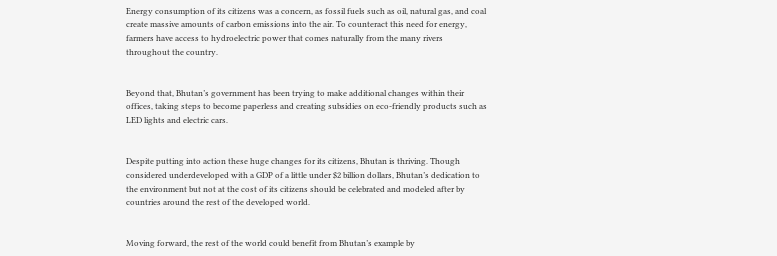Energy consumption of its citizens was a concern, as fossil fuels such as oil, natural gas, and coal create massive amounts of carbon emissions into the air. To counteract this need for energy, farmers have access to hydroelectric power that comes naturally from the many rivers throughout the country.


Beyond that, Bhutan’s government has been trying to make additional changes within their offices, taking steps to become paperless and creating subsidies on eco-friendly products such as LED lights and electric cars.


Despite putting into action these huge changes for its citizens, Bhutan is thriving. Though considered underdeveloped with a GDP of a little under $2 billion dollars, Bhutan’s dedication to the environment but not at the cost of its citizens should be celebrated and modeled after by countries around the rest of the developed world.


Moving forward, the rest of the world could benefit from Bhutan’s example by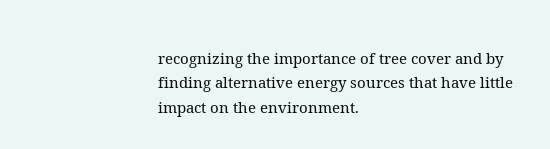recognizing the importance of tree cover and by finding alternative energy sources that have little impact on the environment.